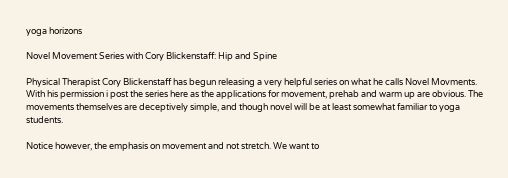yoga horizons

Novel Movement Series with Cory Blickenstaff: Hip and Spine

Physical Therapist Cory Blickenstaff has begun releasing a very helpful series on what he calls Novel Movments. With his permission i post the series here as the applications for movement, prehab and warm up are obvious. The movements themselves are deceptively simple, and though novel will be at least somewhat familiar to yoga students.

Notice however, the emphasis on movement and not stretch. We want to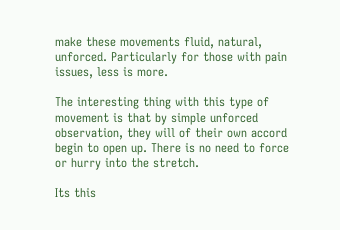make these movements fluid, natural, unforced. Particularly for those with pain issues, less is more.

The interesting thing with this type of movement is that by simple unforced observation, they will of their own accord begin to open up. There is no need to force or hurry into the stretch.

Its this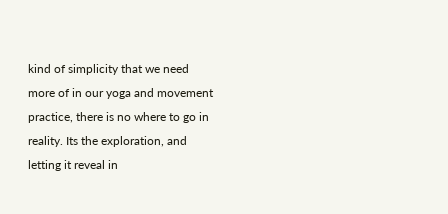kind of simplicity that we need more of in our yoga and movement practice, there is no where to go in reality. Its the exploration, and letting it reveal in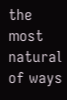the most natural of ways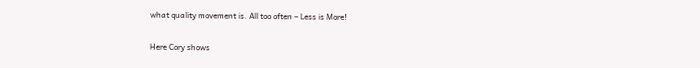what quality movement is. All too often – Less is More!

Here Cory shows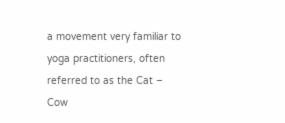a movement very familiar to yoga practitioners, often referred to as the Cat – Cow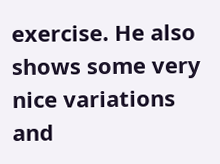exercise. He also shows some very nice variations and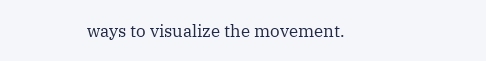ways to visualize the movement.